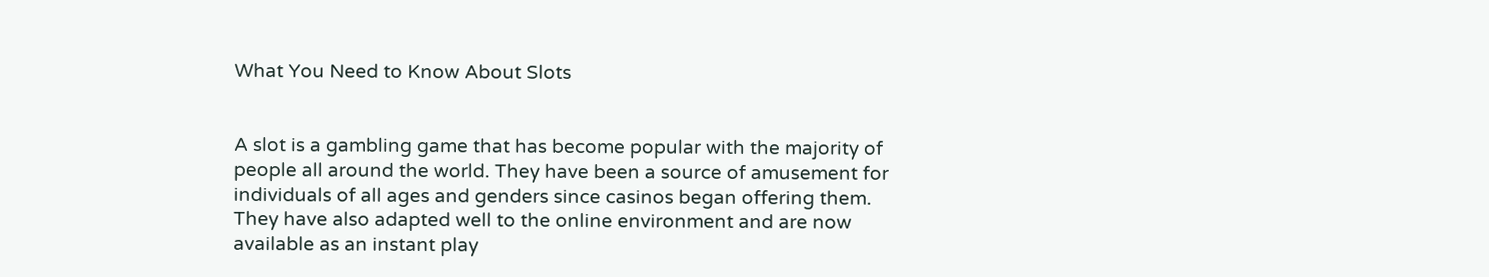What You Need to Know About Slots


A slot is a gambling game that has become popular with the majority of people all around the world. They have been a source of amusement for individuals of all ages and genders since casinos began offering them. They have also adapted well to the online environment and are now available as an instant play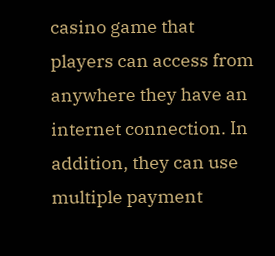casino game that players can access from anywhere they have an internet connection. In addition, they can use multiple payment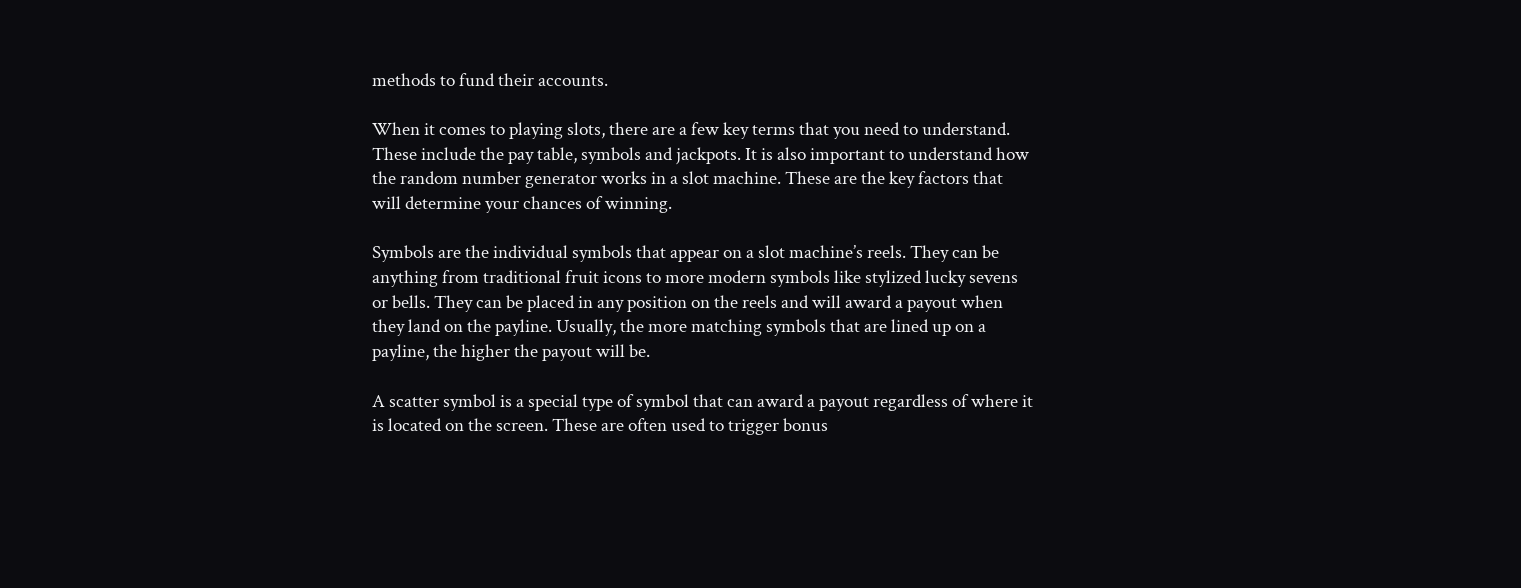methods to fund their accounts.

When it comes to playing slots, there are a few key terms that you need to understand. These include the pay table, symbols and jackpots. It is also important to understand how the random number generator works in a slot machine. These are the key factors that will determine your chances of winning.

Symbols are the individual symbols that appear on a slot machine’s reels. They can be anything from traditional fruit icons to more modern symbols like stylized lucky sevens or bells. They can be placed in any position on the reels and will award a payout when they land on the payline. Usually, the more matching symbols that are lined up on a payline, the higher the payout will be.

A scatter symbol is a special type of symbol that can award a payout regardless of where it is located on the screen. These are often used to trigger bonus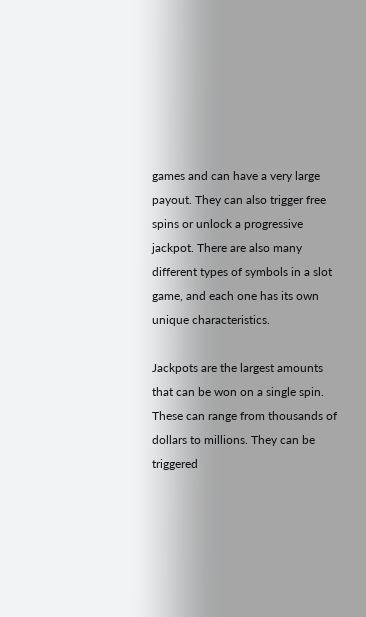games and can have a very large payout. They can also trigger free spins or unlock a progressive jackpot. There are also many different types of symbols in a slot game, and each one has its own unique characteristics.

Jackpots are the largest amounts that can be won on a single spin. These can range from thousands of dollars to millions. They can be triggered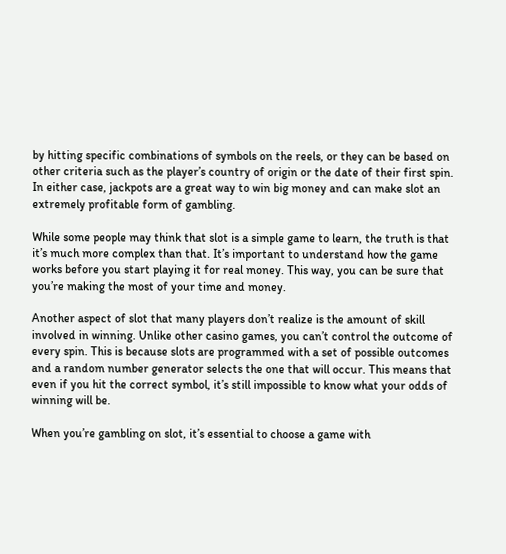by hitting specific combinations of symbols on the reels, or they can be based on other criteria such as the player’s country of origin or the date of their first spin. In either case, jackpots are a great way to win big money and can make slot an extremely profitable form of gambling.

While some people may think that slot is a simple game to learn, the truth is that it’s much more complex than that. It’s important to understand how the game works before you start playing it for real money. This way, you can be sure that you’re making the most of your time and money.

Another aspect of slot that many players don’t realize is the amount of skill involved in winning. Unlike other casino games, you can’t control the outcome of every spin. This is because slots are programmed with a set of possible outcomes and a random number generator selects the one that will occur. This means that even if you hit the correct symbol, it’s still impossible to know what your odds of winning will be.

When you’re gambling on slot, it’s essential to choose a game with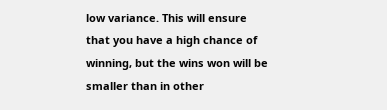low variance. This will ensure that you have a high chance of winning, but the wins won will be smaller than in other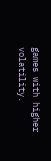games with higher volatility.